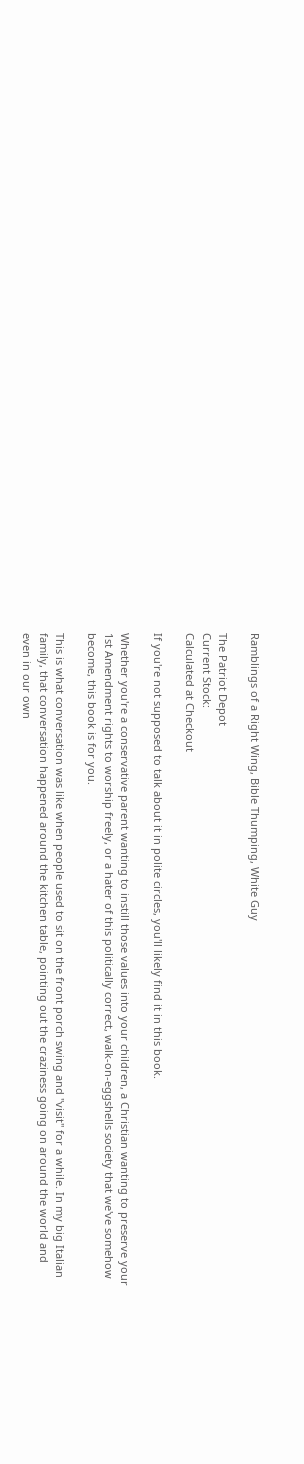Ramblings of a Right Wing, Bible Thumping, White Guy

The Patriot Depot
Current Stock:
Calculated at Checkout

If you're not supposed to talk about it in polite circles, you'll likely find it in this book.

Whether you're a conservative parent wanting to instill those values into your children, a Christian wanting to preserve your 1st Amendment rights to worship freely, or a hater of this politically correct, walk-on-eggshells society that we've somehow become, this book is for you.

This is what conversation was like when people used to sit on the front porch swing and "visit" for a while. In my big Italian family, that conversation happened around the kitchen table, pointing out the craziness going on around the world and even in our own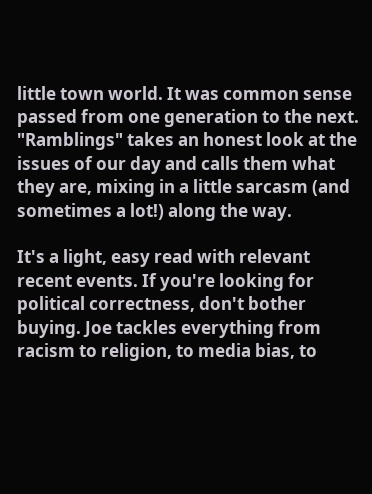little town world. It was common sense passed from one generation to the next. "Ramblings" takes an honest look at the issues of our day and calls them what they are, mixing in a little sarcasm (and sometimes a lot!) along the way.

It's a light, easy read with relevant recent events. If you're looking for political correctness, don't bother buying. Joe tackles everything from racism to religion, to media bias, to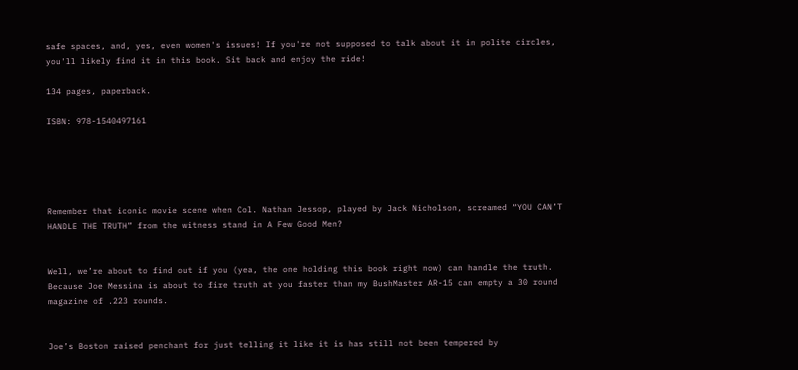safe spaces, and, yes, even women's issues! If you're not supposed to talk about it in polite circles, you'll likely find it in this book. Sit back and enjoy the ride!

134 pages, paperback.

ISBN: 978-1540497161





Remember that iconic movie scene when Col. Nathan Jessop, played by Jack Nicholson, screamed “YOU CAN’T HANDLE THE TRUTH” from the witness stand in A Few Good Men?


Well, we’re about to find out if you (yea, the one holding this book right now) can handle the truth. Because Joe Messina is about to fire truth at you faster than my BushMaster AR-15 can empty a 30 round magazine of .223 rounds.


Joe’s Boston raised penchant for just telling it like it is has still not been tempered by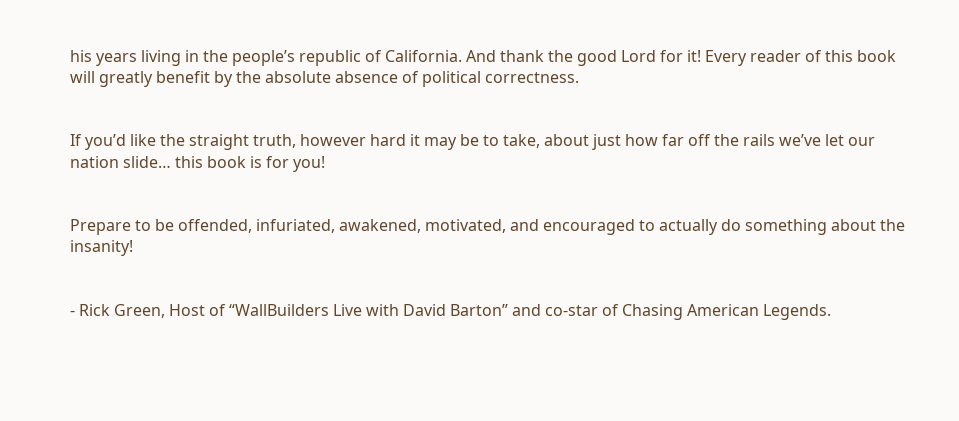his years living in the people’s republic of California. And thank the good Lord for it! Every reader of this book will greatly benefit by the absolute absence of political correctness.


If you’d like the straight truth, however hard it may be to take, about just how far off the rails we’ve let our nation slide… this book is for you!


Prepare to be offended, infuriated, awakened, motivated, and encouraged to actually do something about the insanity!


- Rick Green, Host of “WallBuilders Live with David Barton” and co-star of Chasing American Legends.